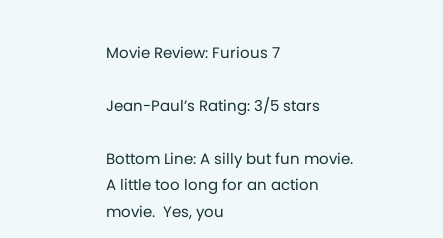Movie Review: Furious 7

Jean-Paul’s Rating: 3/5 stars

Bottom Line: A silly but fun movie.  A little too long for an action movie.  Yes, you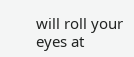will roll your eyes at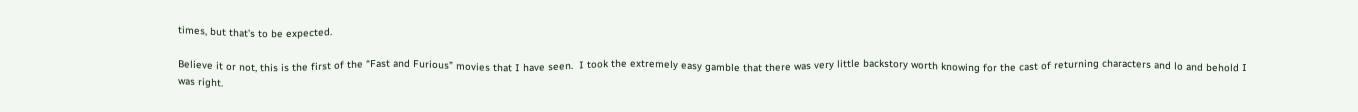times, but that’s to be expected.

Believe it or not, this is the first of the “Fast and Furious” movies that I have seen.  I took the extremely easy gamble that there was very little backstory worth knowing for the cast of returning characters and lo and behold I was right.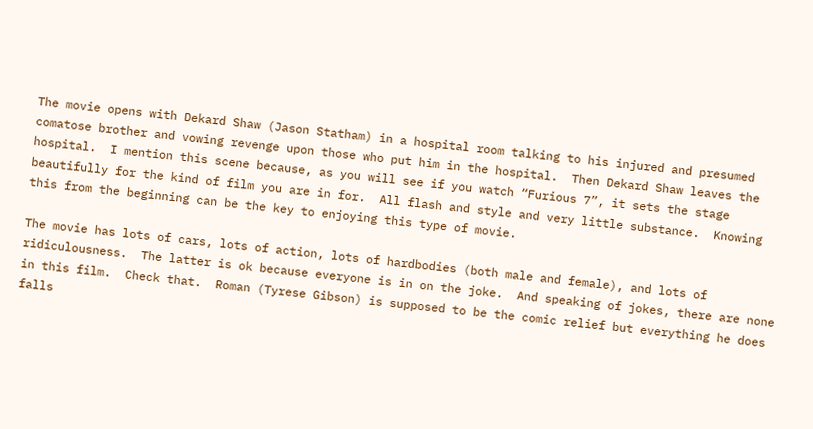The movie opens with Dekard Shaw (Jason Statham) in a hospital room talking to his injured and presumed comatose brother and vowing revenge upon those who put him in the hospital.  Then Dekard Shaw leaves the hospital.  I mention this scene because, as you will see if you watch “Furious 7”, it sets the stage beautifully for the kind of film you are in for.  All flash and style and very little substance.  Knowing this from the beginning can be the key to enjoying this type of movie.

The movie has lots of cars, lots of action, lots of hardbodies (both male and female), and lots of ridiculousness.  The latter is ok because everyone is in on the joke.  And speaking of jokes, there are none in this film.  Check that.  Roman (Tyrese Gibson) is supposed to be the comic relief but everything he does falls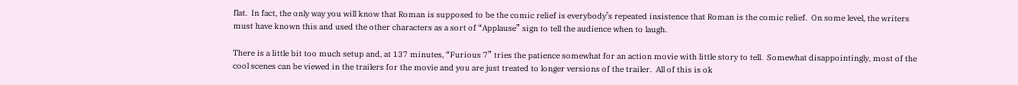flat.  In fact, the only way you will know that Roman is supposed to be the comic relief is everybody’s repeated insistence that Roman is the comic relief.  On some level, the writers must have known this and used the other characters as a sort of “Applause” sign to tell the audience when to laugh.

There is a little bit too much setup and, at 137 minutes, “Furious 7” tries the patience somewhat for an action movie with little story to tell.  Somewhat disappointingly, most of the cool scenes can be viewed in the trailers for the movie and you are just treated to longer versions of the trailer.  All of this is ok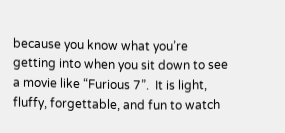because you know what you’re getting into when you sit down to see a movie like “Furious 7”.  It is light, fluffy, forgettable, and fun to watch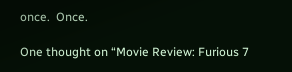once.  Once.

One thought on “Movie Review: Furious 7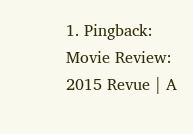1. Pingback: Movie Review: 2015 Revue | A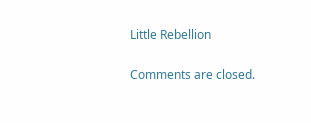Little Rebellion

Comments are closed.